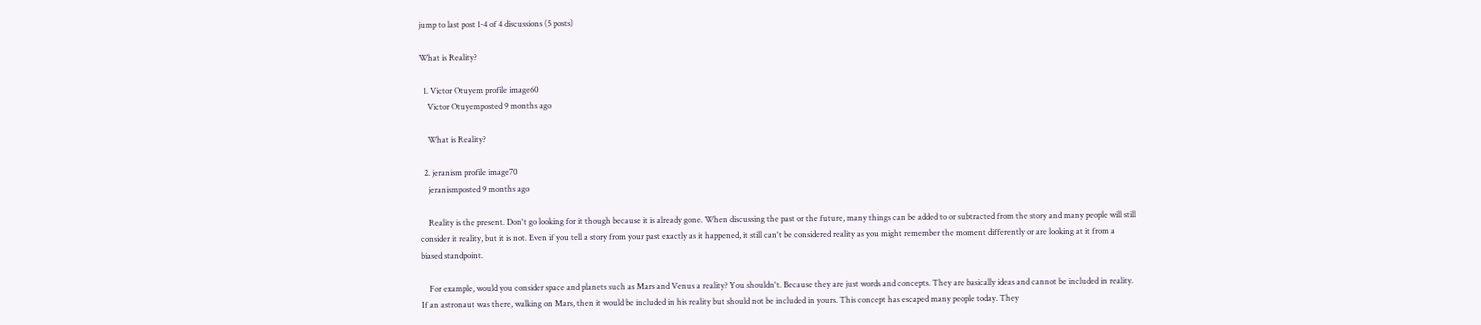jump to last post 1-4 of 4 discussions (5 posts)

What is Reality?

  1. Victor Otuyem profile image60
    Victor Otuyemposted 9 months ago

    What is Reality?

  2. jeranism profile image70
    jeranismposted 9 months ago

    Reality is the present. Don't go looking for it though because it is already gone. When discussing the past or the future, many things can be added to or subtracted from the story and many people will still consider it reality, but it is not. Even if you tell a story from your past exactly as it happened, it still can't be considered reality as you might remember the moment differently or are looking at it from a biased standpoint.

    For example, would you consider space and planets such as Mars and Venus a reality? You shouldn't. Because they are just words and concepts. They are basically ideas and cannot be included in reality. If an astronaut was there, walking on Mars, then it would be included in his reality but should not be included in yours. This concept has escaped many people today. They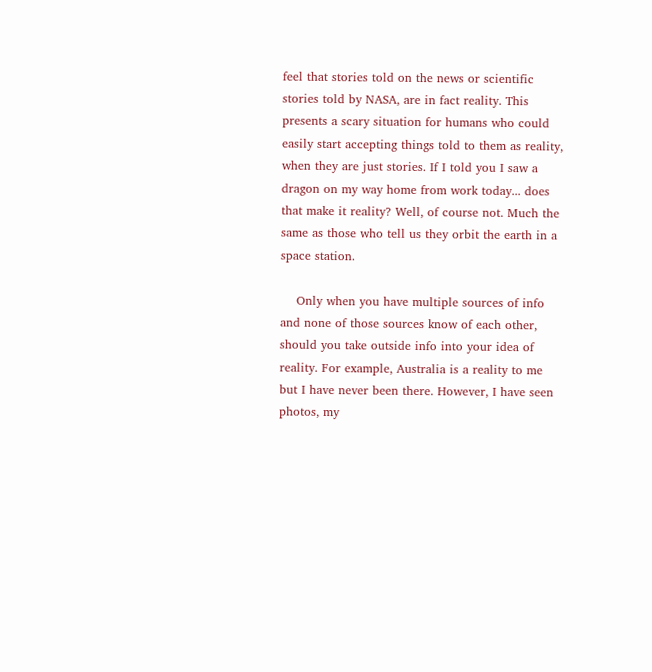feel that stories told on the news or scientific stories told by NASA, are in fact reality. This presents a scary situation for humans who could easily start accepting things told to them as reality, when they are just stories. If I told you I saw a dragon on my way home from work today... does that make it reality? Well, of course not. Much the same as those who tell us they orbit the earth in a space station.

    Only when you have multiple sources of info and none of those sources know of each other, should you take outside info into your idea of reality. For example, Australia is a reality to me but I have never been there. However, I have seen photos, my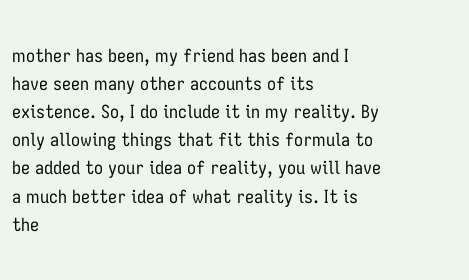mother has been, my friend has been and I have seen many other accounts of its existence. So, I do include it in my reality. By only allowing things that fit this formula to be added to your idea of reality, you will have a much better idea of what reality is. It is the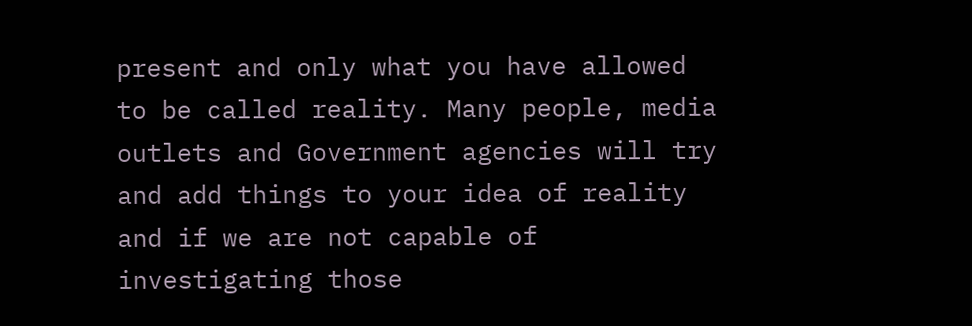present and only what you have allowed to be called reality. Many people, media outlets and Government agencies will try and add things to your idea of reality and if we are not capable of investigating those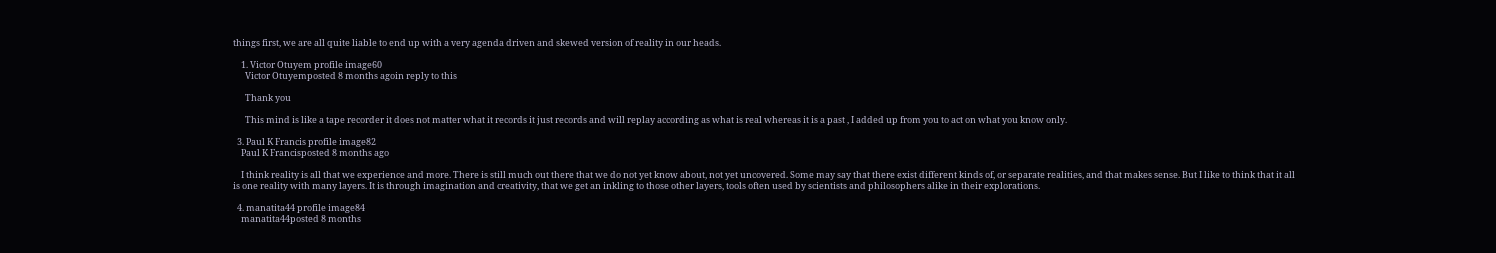things first, we are all quite liable to end up with a very agenda driven and skewed version of reality in our heads.

    1. Victor Otuyem profile image60
      Victor Otuyemposted 8 months agoin reply to this

      Thank you

      This mind is like a tape recorder it does not matter what it records it just records and will replay according as what is real whereas it is a past , I added up from you to act on what you know only.

  3. Paul K Francis profile image82
    Paul K Francisposted 8 months ago

    I think reality is all that we experience and more. There is still much out there that we do not yet know about, not yet uncovered. Some may say that there exist different kinds of, or separate realities, and that makes sense. But I like to think that it all is one reality with many layers. It is through imagination and creativity, that we get an inkling to those other layers, tools often used by scientists and philosophers alike in their explorations.

  4. manatita44 profile image84
    manatita44posted 8 months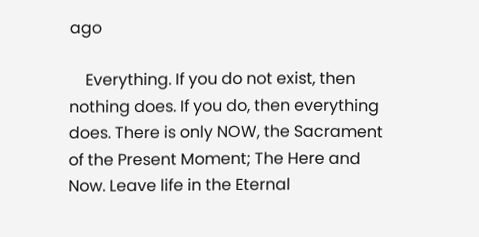ago

    Everything. If you do not exist, then nothing does. If you do, then everything does. There is only NOW, the Sacrament of the Present Moment; The Here and Now. Leave life in the Eternal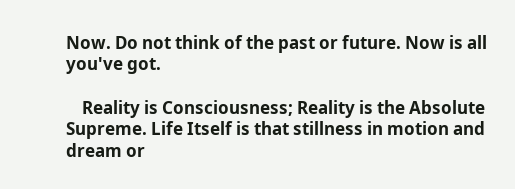Now. Do not think of the past or future. Now is all you've got.

    Reality is Consciousness; Reality is the Absolute Supreme. Life Itself is that stillness in motion and dream or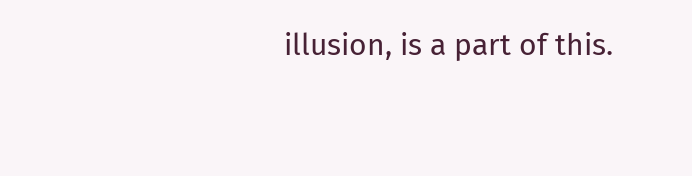illusion, is a part of this.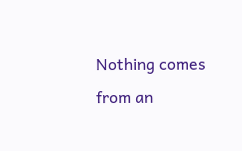Nothing comes from an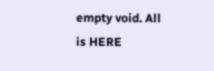empty void. All is HERE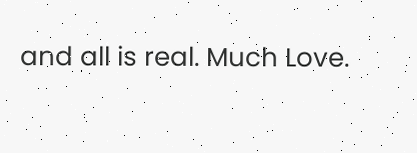and all is real. Much Love.